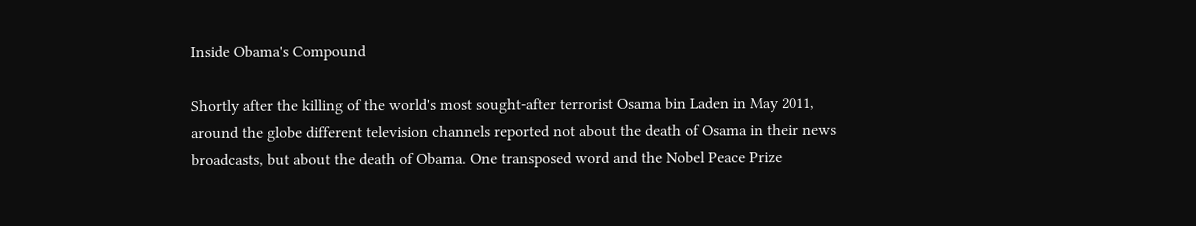Inside Obama's Compound

Shortly after the killing of the world's most sought-after terrorist Osama bin Laden in May 2011, around the globe different television channels reported not about the death of Osama in their news broadcasts, but about the death of Obama. One transposed word and the Nobel Peace Prize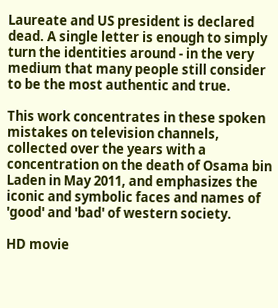Laureate and US president is declared dead. A single letter is enough to simply turn the identities around - in the very medium that many people still consider to be the most authentic and true.

This work concentrates in these spoken mistakes on television channels, collected over the years with a concentration on the death of Osama bin Laden in May 2011, and emphasizes the iconic and symbolic faces and names of 'good' and 'bad' of western society.

HD movie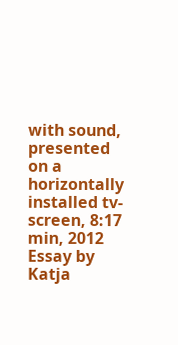with sound, presented on a horizontally installed tv-screen, 8:17 min, 2012
Essay by Katja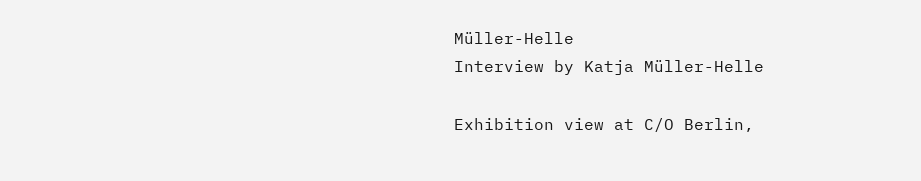Müller-Helle
Interview by Katja Müller-Helle

Exhibition view at C/O Berlin,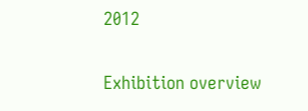2012

Exhibition overview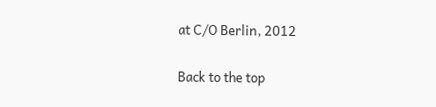at C/O Berlin, 2012

Back to the top